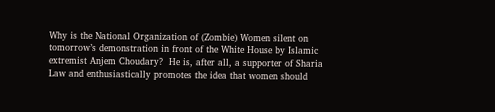Why is the National Organization of (Zombie) Women silent on tomorrow’s demonstration in front of the White House by Islamic extremist Anjem Choudary?  He is, after all, a supporter of Sharia Law and enthusiastically promotes the idea that women should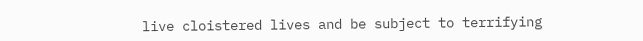live cloistered lives and be subject to terrifying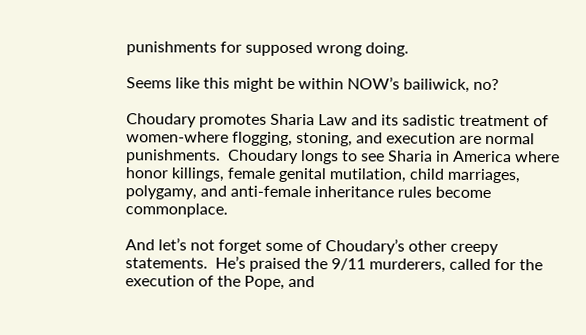punishments for supposed wrong doing.

Seems like this might be within NOW’s bailiwick, no?

Choudary promotes Sharia Law and its sadistic treatment of women-where flogging, stoning, and execution are normal punishments.  Choudary longs to see Sharia in America where honor killings, female genital mutilation, child marriages, polygamy, and anti-female inheritance rules become commonplace.

And let’s not forget some of Choudary’s other creepy statements.  He’s praised the 9/11 murderers, called for the execution of the Pope, and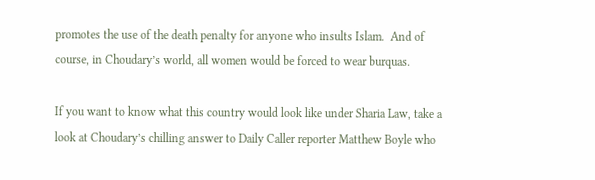promotes the use of the death penalty for anyone who insults Islam.  And of course, in Choudary’s world, all women would be forced to wear burquas.

If you want to know what this country would look like under Sharia Law, take a look at Choudary’s chilling answer to Daily Caller reporter Matthew Boyle who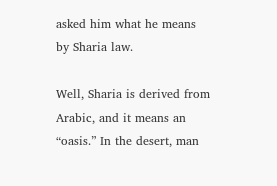asked him what he means by Sharia law.

Well, Sharia is derived from Arabic, and it means an “oasis.” In the desert, man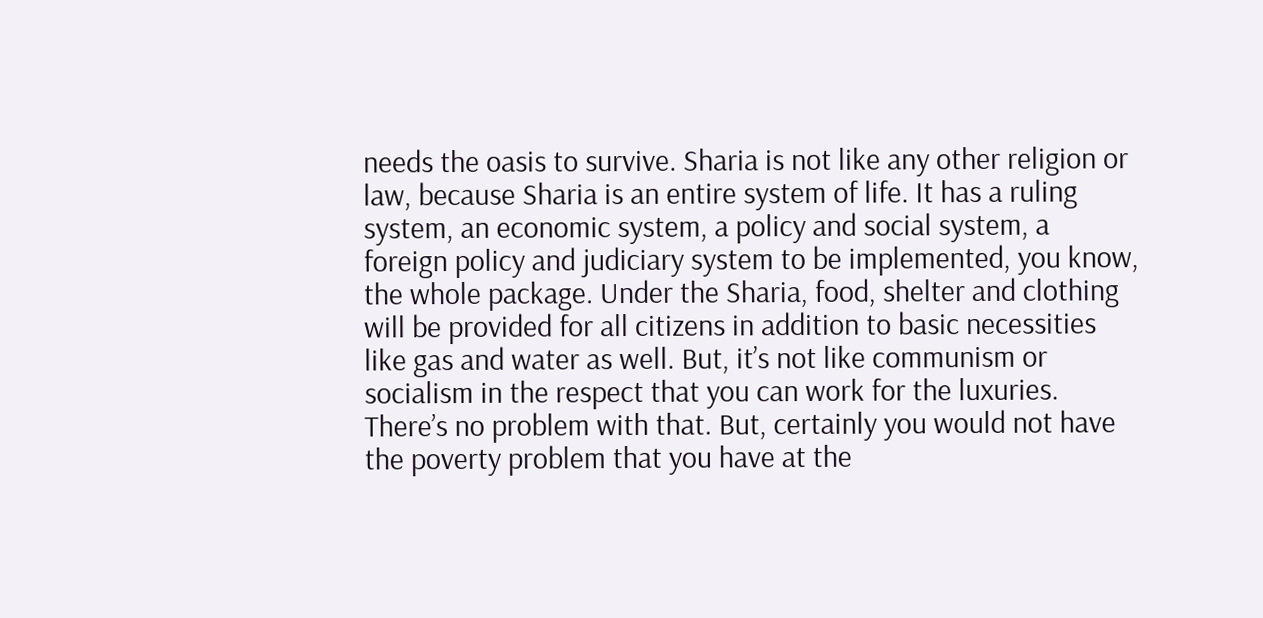needs the oasis to survive. Sharia is not like any other religion or law, because Sharia is an entire system of life. It has a ruling system, an economic system, a policy and social system, a foreign policy and judiciary system to be implemented, you know, the whole package. Under the Sharia, food, shelter and clothing will be provided for all citizens in addition to basic necessities like gas and water as well. But, it’s not like communism or socialism in the respect that you can work for the luxuries. There’s no problem with that. But, certainly you would not have the poverty problem that you have at the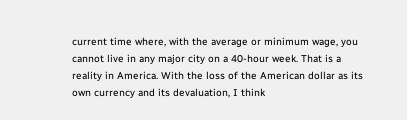current time where, with the average or minimum wage, you cannot live in any major city on a 40-hour week. That is a reality in America. With the loss of the American dollar as its own currency and its devaluation, I think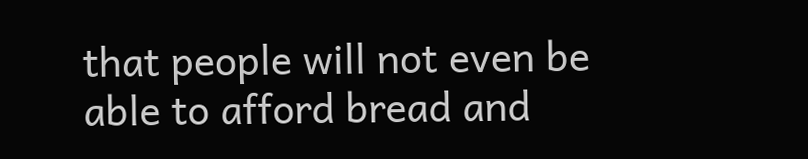that people will not even be able to afford bread and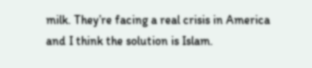milk. They’re facing a real crisis in America and I think the solution is Islam.